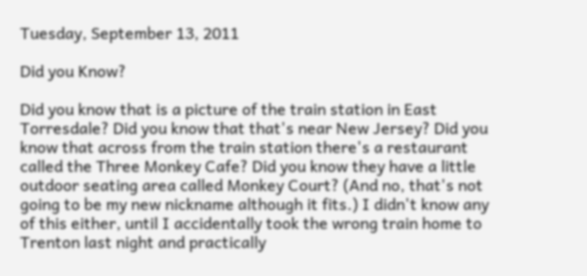Tuesday, September 13, 2011

Did you Know?

Did you know that is a picture of the train station in East Torresdale? Did you know that that's near New Jersey? Did you know that across from the train station there's a restaurant called the Three Monkey Cafe? Did you know they have a little outdoor seating area called Monkey Court? (And no, that's not going to be my new nickname although it fits.) I didn't know any of this either, until I accidentally took the wrong train home to Trenton last night and practically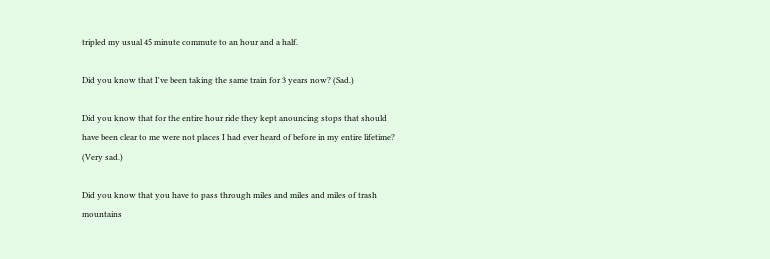tripled my usual 45 minute commute to an hour and a half.

Did you know that I've been taking the same train for 3 years now? (Sad.)

Did you know that for the entire hour ride they kept anouncing stops that should have been clear to me were not places I had ever heard of before in my entire lifetime? (Very sad.)

Did you know that you have to pass through miles and miles and miles of trash mountains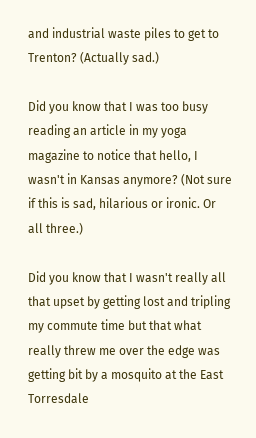and industrial waste piles to get to Trenton? (Actually sad.)

Did you know that I was too busy reading an article in my yoga magazine to notice that hello, I wasn't in Kansas anymore? (Not sure if this is sad, hilarious or ironic. Or all three.)

Did you know that I wasn't really all that upset by getting lost and tripling my commute time but that what really threw me over the edge was getting bit by a mosquito at the East Torresdale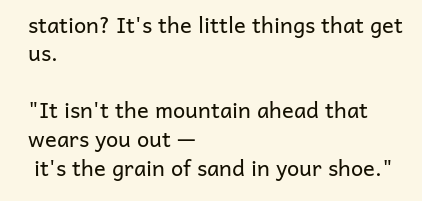station? It's the little things that get us.

"It isn't the mountain ahead that wears you out —
 it's the grain of sand in your shoe."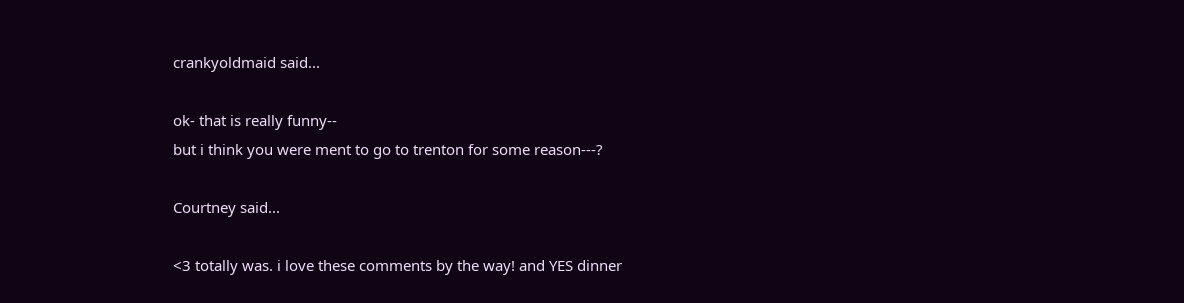crankyoldmaid said...

ok- that is really funny--
but i think you were ment to go to trenton for some reason---?

Courtney said...

<3 totally was. i love these comments by the way! and YES dinner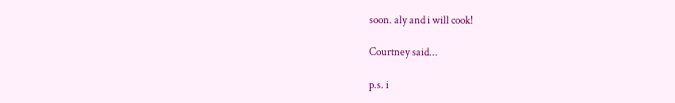soon. aly and i will cook!

Courtney said...

p.s. i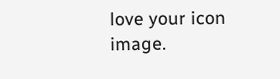love your icon image.